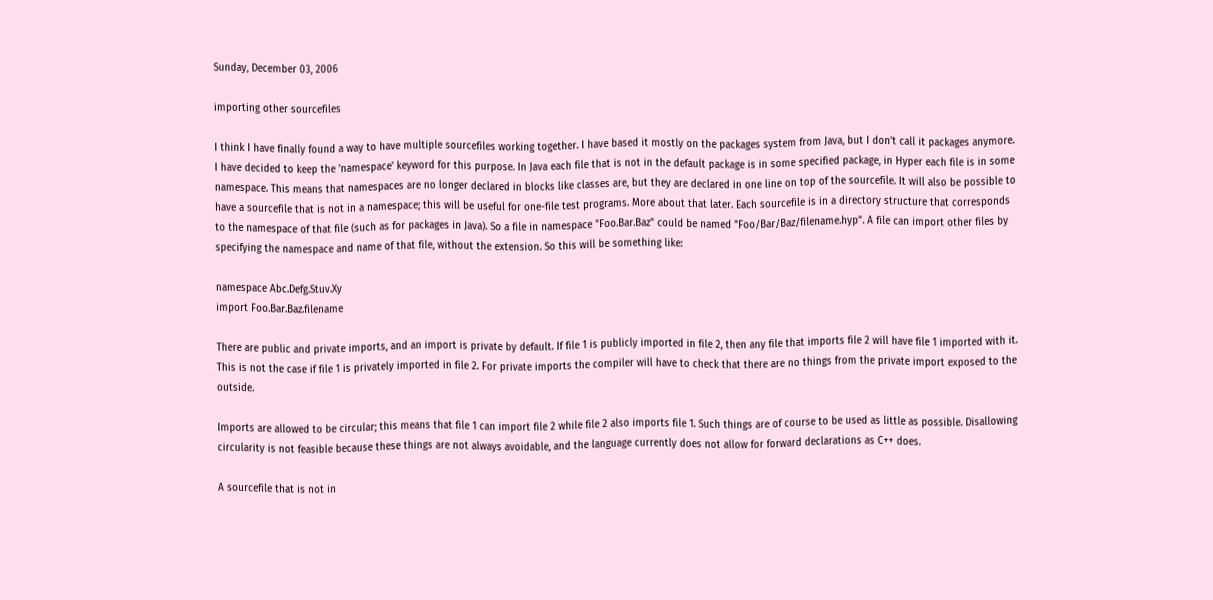Sunday, December 03, 2006

importing other sourcefiles

I think I have finally found a way to have multiple sourcefiles working together. I have based it mostly on the packages system from Java, but I don't call it packages anymore. I have decided to keep the 'namespace' keyword for this purpose. In Java each file that is not in the default package is in some specified package, in Hyper each file is in some namespace. This means that namespaces are no longer declared in blocks like classes are, but they are declared in one line on top of the sourcefile. It will also be possible to have a sourcefile that is not in a namespace; this will be useful for one-file test programs. More about that later. Each sourcefile is in a directory structure that corresponds to the namespace of that file (such as for packages in Java). So a file in namespace "Foo.Bar.Baz" could be named "Foo/Bar/Baz/filename.hyp". A file can import other files by specifying the namespace and name of that file, without the extension. So this will be something like:

namespace Abc.Defg.Stuv.Xy
import Foo.Bar.Baz.filename

There are public and private imports, and an import is private by default. If file 1 is publicly imported in file 2, then any file that imports file 2 will have file 1 imported with it. This is not the case if file 1 is privately imported in file 2. For private imports the compiler will have to check that there are no things from the private import exposed to the outside.

Imports are allowed to be circular; this means that file 1 can import file 2 while file 2 also imports file 1. Such things are of course to be used as little as possible. Disallowing circularity is not feasible because these things are not always avoidable, and the language currently does not allow for forward declarations as C++ does.

A sourcefile that is not in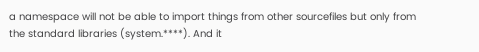a namespace will not be able to import things from other sourcefiles but only from the standard libraries (system.****). And it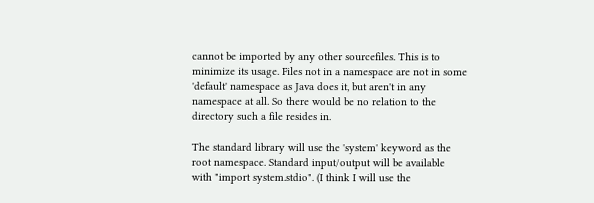cannot be imported by any other sourcefiles. This is to minimize its usage. Files not in a namespace are not in some 'default' namespace as Java does it, but aren't in any namespace at all. So there would be no relation to the directory such a file resides in.

The standard library will use the 'system' keyword as the root namespace. Standard input/output will be available with "import system.stdio". (I think I will use the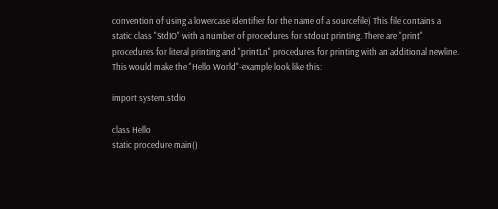convention of using a lowercase identifier for the name of a sourcefile) This file contains a static class "StdIO" with a number of procedures for stdout printing. There are "print" procedures for literal printing and "printLn" procedures for printing with an additional newline. This would make the "Hello World"-example look like this:

import system.stdio

class Hello
static procedure main()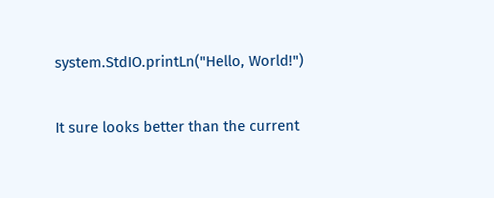system.StdIO.printLn("Hello, World!")

It sure looks better than the current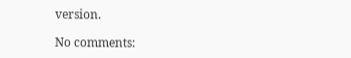version.

No comments: